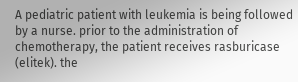A pediatric patient with leukemia is being followed by a nurse. prior to the administration of chemotherapy, the patient receives rasburicase (elitek). the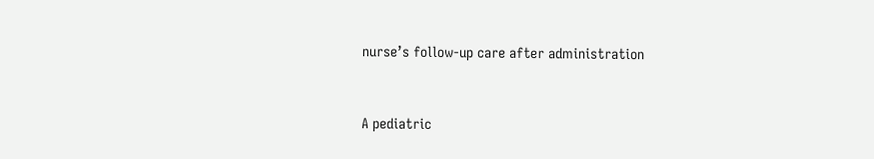nurse’s follow-up care after administration


A pediatric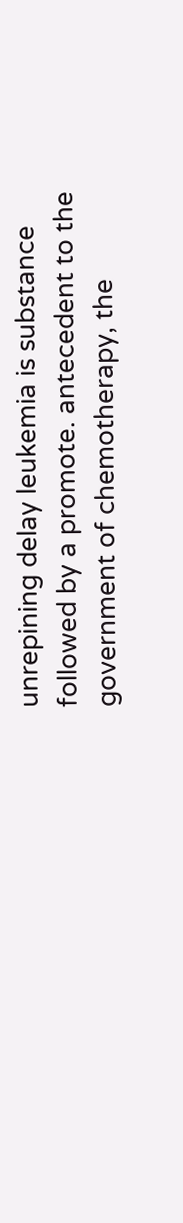unrepining delay leukemia is substance followed by a promote. antecedent to the government of chemotherapy, the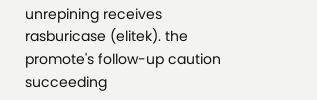unrepining receives rasburicase (elitek). the promote's follow-up caution succeeding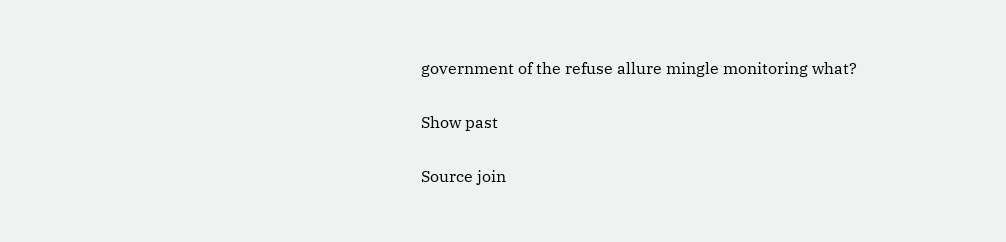government of the refuse allure mingle monitoring what?

Show past

Source join